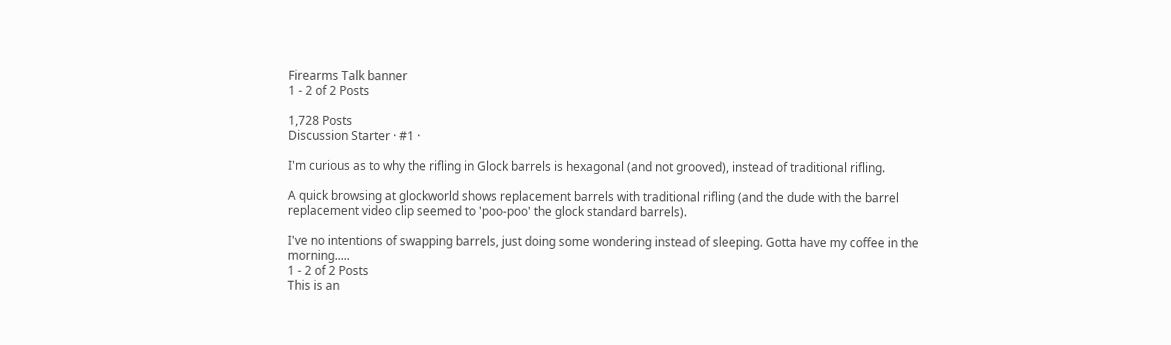Firearms Talk banner
1 - 2 of 2 Posts

1,728 Posts
Discussion Starter · #1 ·

I'm curious as to why the rifling in Glock barrels is hexagonal (and not grooved), instead of traditional rifling.

A quick browsing at glockworld shows replacement barrels with traditional rifling (and the dude with the barrel replacement video clip seemed to 'poo-poo' the glock standard barrels).

I've no intentions of swapping barrels, just doing some wondering instead of sleeping. Gotta have my coffee in the morning.....
1 - 2 of 2 Posts
This is an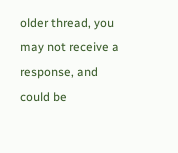older thread, you may not receive a response, and could be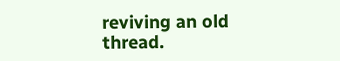reviving an old thread.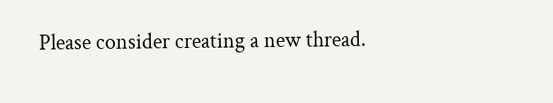Please consider creating a new thread.